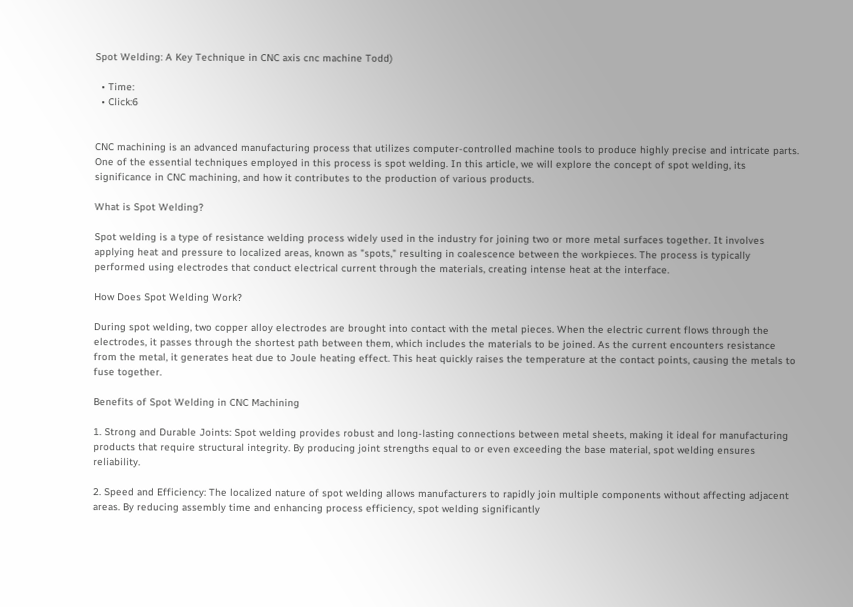Spot Welding: A Key Technique in CNC axis cnc machine Todd)

  • Time:
  • Click:6


CNC machining is an advanced manufacturing process that utilizes computer-controlled machine tools to produce highly precise and intricate parts. One of the essential techniques employed in this process is spot welding. In this article, we will explore the concept of spot welding, its significance in CNC machining, and how it contributes to the production of various products.

What is Spot Welding?

Spot welding is a type of resistance welding process widely used in the industry for joining two or more metal surfaces together. It involves applying heat and pressure to localized areas, known as "spots," resulting in coalescence between the workpieces. The process is typically performed using electrodes that conduct electrical current through the materials, creating intense heat at the interface.

How Does Spot Welding Work?

During spot welding, two copper alloy electrodes are brought into contact with the metal pieces. When the electric current flows through the electrodes, it passes through the shortest path between them, which includes the materials to be joined. As the current encounters resistance from the metal, it generates heat due to Joule heating effect. This heat quickly raises the temperature at the contact points, causing the metals to fuse together.

Benefits of Spot Welding in CNC Machining

1. Strong and Durable Joints: Spot welding provides robust and long-lasting connections between metal sheets, making it ideal for manufacturing products that require structural integrity. By producing joint strengths equal to or even exceeding the base material, spot welding ensures reliability.

2. Speed and Efficiency: The localized nature of spot welding allows manufacturers to rapidly join multiple components without affecting adjacent areas. By reducing assembly time and enhancing process efficiency, spot welding significantly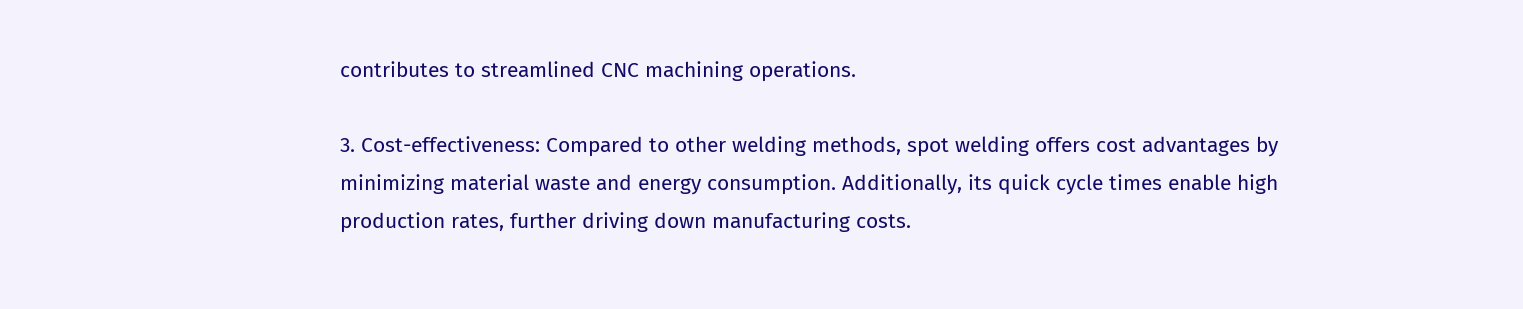contributes to streamlined CNC machining operations.

3. Cost-effectiveness: Compared to other welding methods, spot welding offers cost advantages by minimizing material waste and energy consumption. Additionally, its quick cycle times enable high production rates, further driving down manufacturing costs.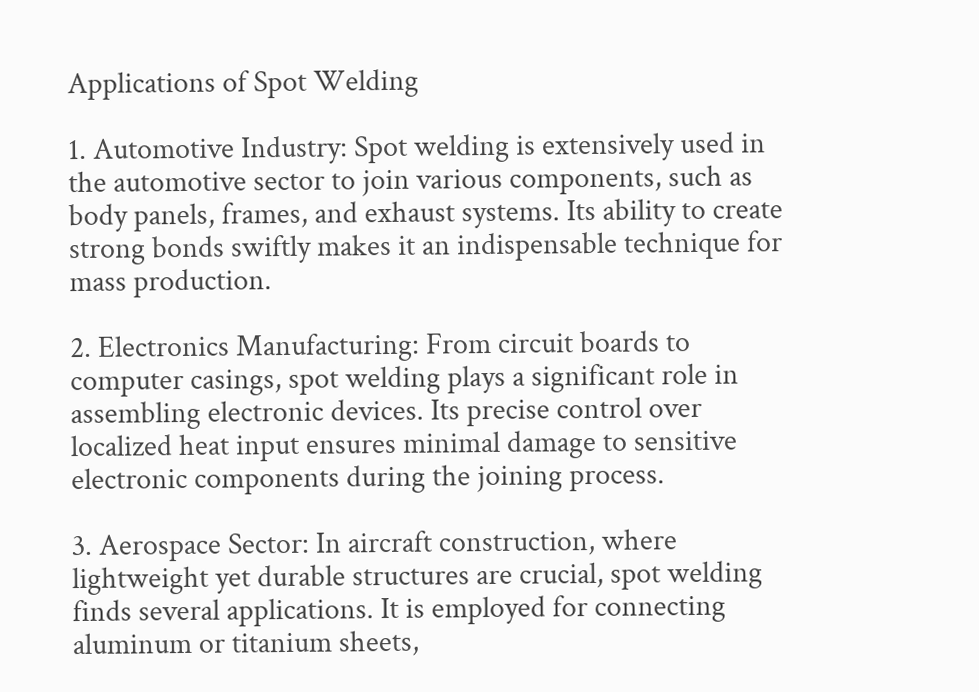Applications of Spot Welding

1. Automotive Industry: Spot welding is extensively used in the automotive sector to join various components, such as body panels, frames, and exhaust systems. Its ability to create strong bonds swiftly makes it an indispensable technique for mass production.

2. Electronics Manufacturing: From circuit boards to computer casings, spot welding plays a significant role in assembling electronic devices. Its precise control over localized heat input ensures minimal damage to sensitive electronic components during the joining process.

3. Aerospace Sector: In aircraft construction, where lightweight yet durable structures are crucial, spot welding finds several applications. It is employed for connecting aluminum or titanium sheets,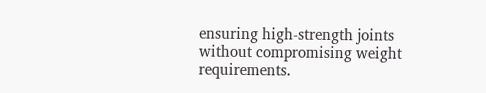ensuring high-strength joints without compromising weight requirements.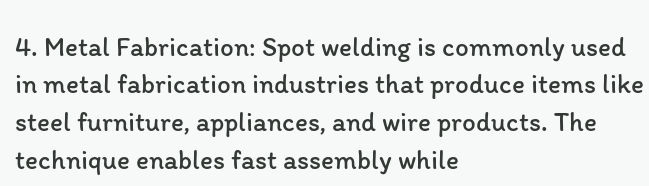4. Metal Fabrication: Spot welding is commonly used in metal fabrication industries that produce items like steel furniture, appliances, and wire products. The technique enables fast assembly while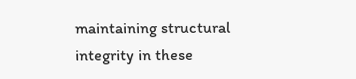maintaining structural integrity in these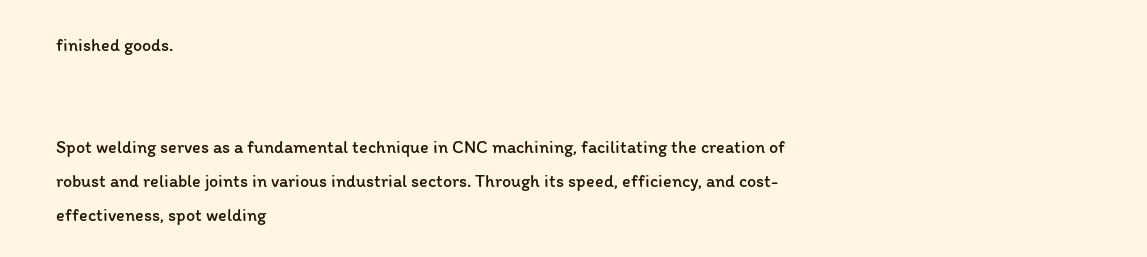finished goods.


Spot welding serves as a fundamental technique in CNC machining, facilitating the creation of robust and reliable joints in various industrial sectors. Through its speed, efficiency, and cost-effectiveness, spot welding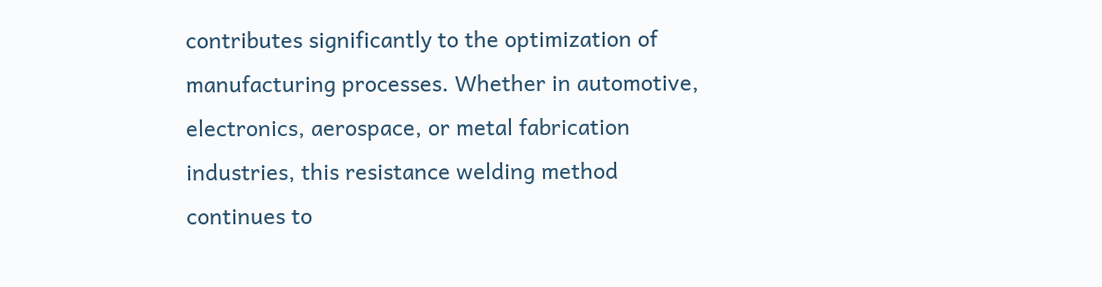contributes significantly to the optimization of manufacturing processes. Whether in automotive, electronics, aerospace, or metal fabrication industries, this resistance welding method continues to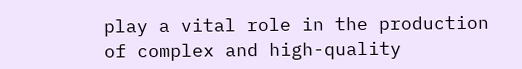play a vital role in the production of complex and high-quality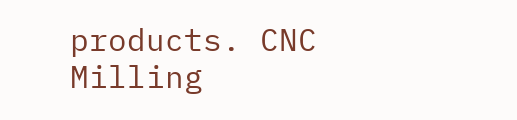products. CNC Milling